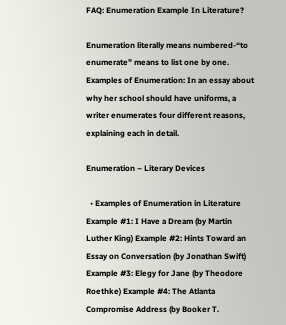FAQ: Enumeration Example In Literature?

Enumeration literally means numbered-“to enumerate” means to list one by one. Examples of Enumeration: In an essay about why her school should have uniforms, a writer enumerates four different reasons, explaining each in detail.

Enumeration – Literary Devices

  • Examples of Enumeration in Literature Example #1: I Have a Dream (by Martin Luther King) Example #2: Hints Toward an Essay on Conversation (by Jonathan Swift) Example #3: Elegy for Jane (by Theodore Roethke) Example #4: The Atlanta Compromise Address (by Booker T.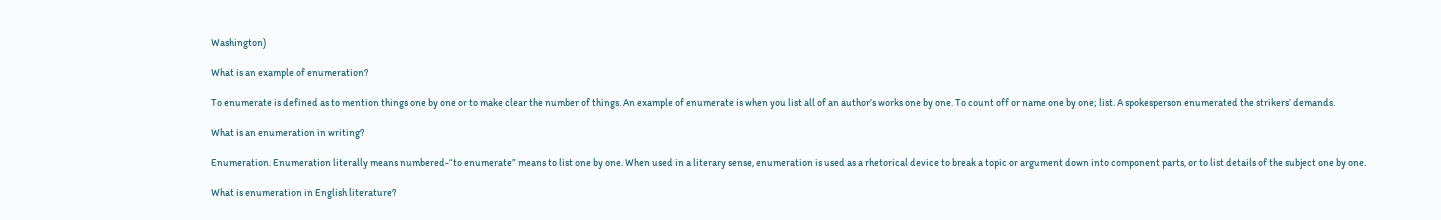Washington)

What is an example of enumeration?

To enumerate is defined as to mention things one by one or to make clear the number of things. An example of enumerate is when you list all of an author’s works one by one. To count off or name one by one; list. A spokesperson enumerated the strikers’ demands.

What is an enumeration in writing?

Enumeration. Enumeration literally means numbered-“to enumerate” means to list one by one. When used in a literary sense, enumeration is used as a rhetorical device to break a topic or argument down into component parts, or to list details of the subject one by one.

What is enumeration in English literature?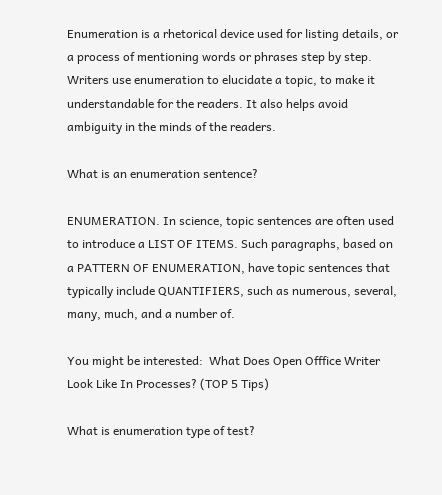Enumeration is a rhetorical device used for listing details, or a process of mentioning words or phrases step by step. Writers use enumeration to elucidate a topic, to make it understandable for the readers. It also helps avoid ambiguity in the minds of the readers.

What is an enumeration sentence?

ENUMERATION. In science, topic sentences are often used to introduce a LIST OF ITEMS. Such paragraphs, based on a PATTERN OF ENUMERATION, have topic sentences that typically include QUANTIFIERS, such as numerous, several, many, much, and a number of.

You might be interested:  What Does Open Offfice Writer Look Like In Processes? (TOP 5 Tips)

What is enumeration type of test?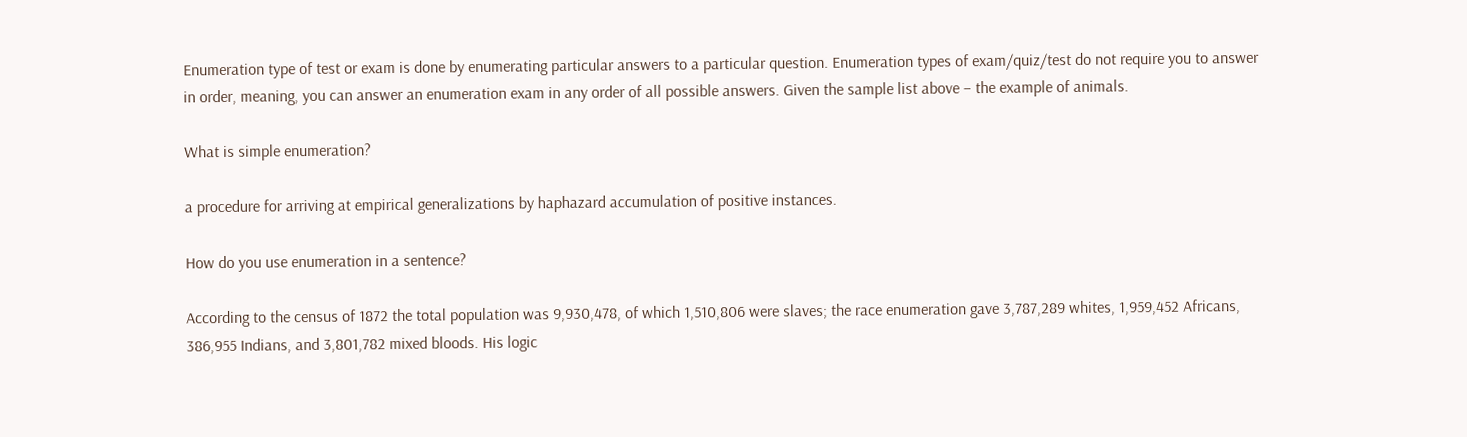Enumeration type of test or exam is done by enumerating particular answers to a particular question. Enumeration types of exam/quiz/test do not require you to answer in order, meaning, you can answer an enumeration exam in any order of all possible answers. Given the sample list above – the example of animals.

What is simple enumeration?

a procedure for arriving at empirical generalizations by haphazard accumulation of positive instances.

How do you use enumeration in a sentence?

According to the census of 1872 the total population was 9,930,478, of which 1,510,806 were slaves; the race enumeration gave 3,787,289 whites, 1,959,452 Africans, 386,955 Indians, and 3,801,782 mixed bloods. His logic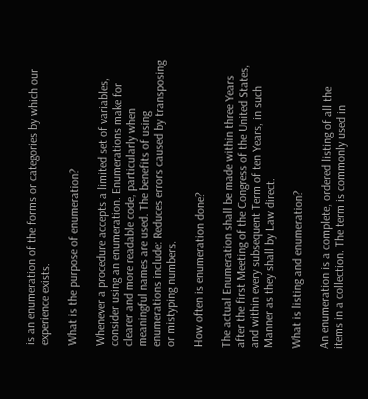is an enumeration of the forms or categories by which our experience exists.

What is the purpose of enumeration?

Whenever a procedure accepts a limited set of variables, consider using an enumeration. Enumerations make for clearer and more readable code, particularly when meaningful names are used. The benefits of using enumerations include: Reduces errors caused by transposing or mistyping numbers.

How often is enumeration done?

The actual Enumeration shall be made within three Years after the first Meeting of the Congress of the United States, and within every subsequent Term of ten Years, in such Manner as they shall by Law direct.

What is listing and enumeration?

An enumeration is a complete, ordered listing of all the items in a collection. The term is commonly used in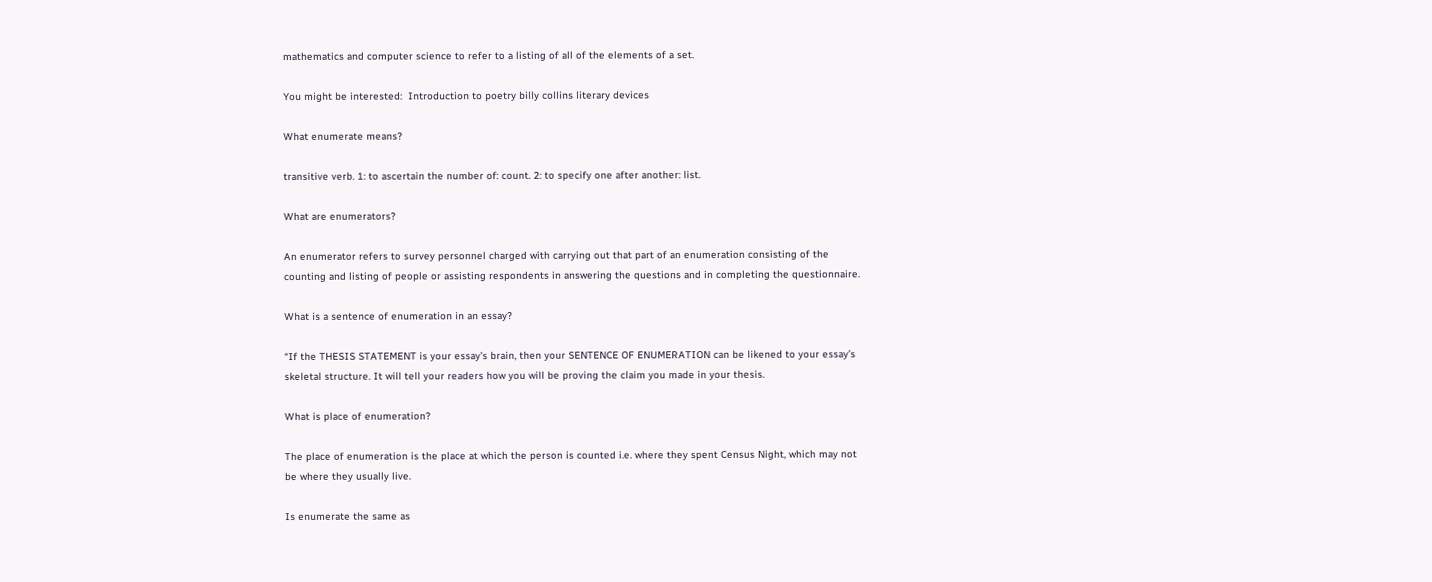mathematics and computer science to refer to a listing of all of the elements of a set.

You might be interested:  Introduction to poetry billy collins literary devices

What enumerate means?

transitive verb. 1: to ascertain the number of: count. 2: to specify one after another: list.

What are enumerators?

An enumerator refers to survey personnel charged with carrying out that part of an enumeration consisting of the counting and listing of people or assisting respondents in answering the questions and in completing the questionnaire.

What is a sentence of enumeration in an essay?

“If the THESIS STATEMENT is your essay’s brain, then your SENTENCE OF ENUMERATION can be likened to your essay’s skeletal structure. It will tell your readers how you will be proving the claim you made in your thesis.

What is place of enumeration?

The place of enumeration is the place at which the person is counted i.e. where they spent Census Night, which may not be where they usually live.

Is enumerate the same as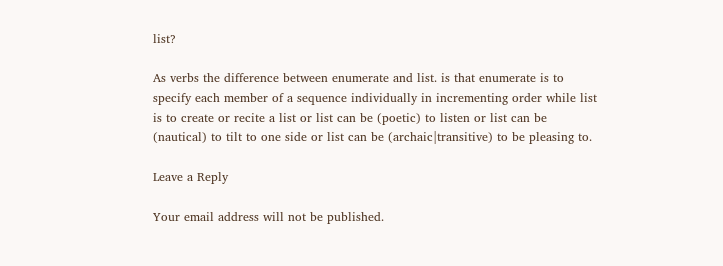list?

As verbs the difference between enumerate and list. is that enumerate is to specify each member of a sequence individually in incrementing order while list is to create or recite a list or list can be (poetic) to listen or list can be (nautical) to tilt to one side or list can be (archaic|transitive) to be pleasing to.

Leave a Reply

Your email address will not be published.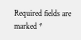Required fields are marked *